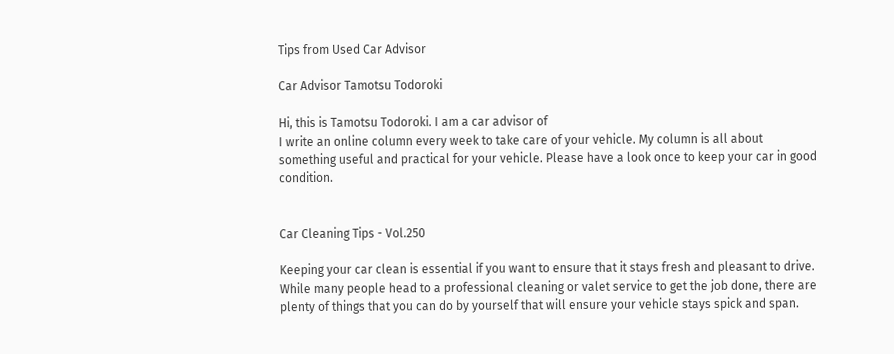Tips from Used Car Advisor

Car Advisor Tamotsu Todoroki

Hi, this is Tamotsu Todoroki. I am a car advisor of
I write an online column every week to take care of your vehicle. My column is all about something useful and practical for your vehicle. Please have a look once to keep your car in good condition.


Car Cleaning Tips - Vol.250

Keeping your car clean is essential if you want to ensure that it stays fresh and pleasant to drive. While many people head to a professional cleaning or valet service to get the job done, there are plenty of things that you can do by yourself that will ensure your vehicle stays spick and span.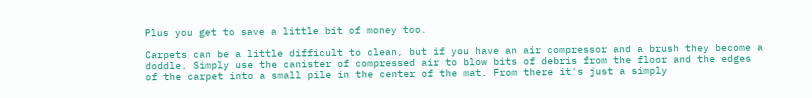Plus you get to save a little bit of money too.

Carpets can be a little difficult to clean, but if you have an air compressor and a brush they become a doddle. Simply use the canister of compressed air to blow bits of debris from the floor and the edges of the carpet into a small pile in the center of the mat. From there it's just a simply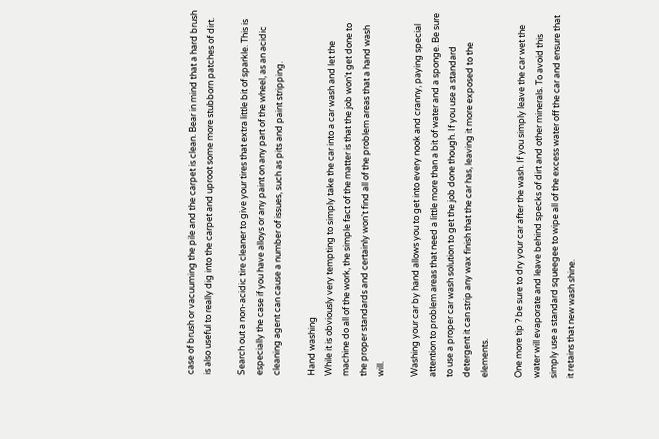case of brush or vacuuming the pile and the carpet is clean. Bear in mind that a hard brush is also useful to really dig into the carpet and uproot some more stubborn patches of dirt.

Search out a non-acidic tire cleaner to give your tires that extra little bit of sparkle. This is especially the case if you have alloys or any paint on any part of the wheel, as an acidic cleaning agent can cause a number of issues, such as pits and paint stripping.

Hand washing
While it is obviously very tempting to simply take the car into a car wash and let the machine do all of the work, the simple fact of the matter is that the job won't get done to the proper standards and certainly won't find all of the problem areas that a hand wash will.

Washing your car by hand allows you to get into every nook and cranny, paying special attention to problem areas that need a little more than a bit of water and a sponge. Be sure to use a proper car wash solution to get the job done though. If you use a standard detergent it can strip any wax finish that the car has, leaving it more exposed to the elements.

One more tip ? be sure to dry your car after the wash. If you simply leave the car wet the water will evaporate and leave behind specks of dirt and other minerals. To avoid this simply use a standard squeegee to wipe all of the excess water off the car and ensure that it retains that new wash shine.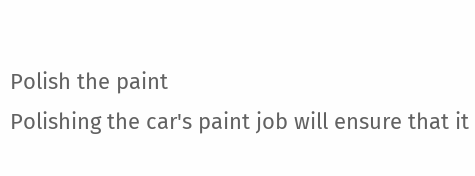Polish the paint
Polishing the car's paint job will ensure that it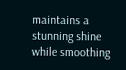maintains a stunning shine while smoothing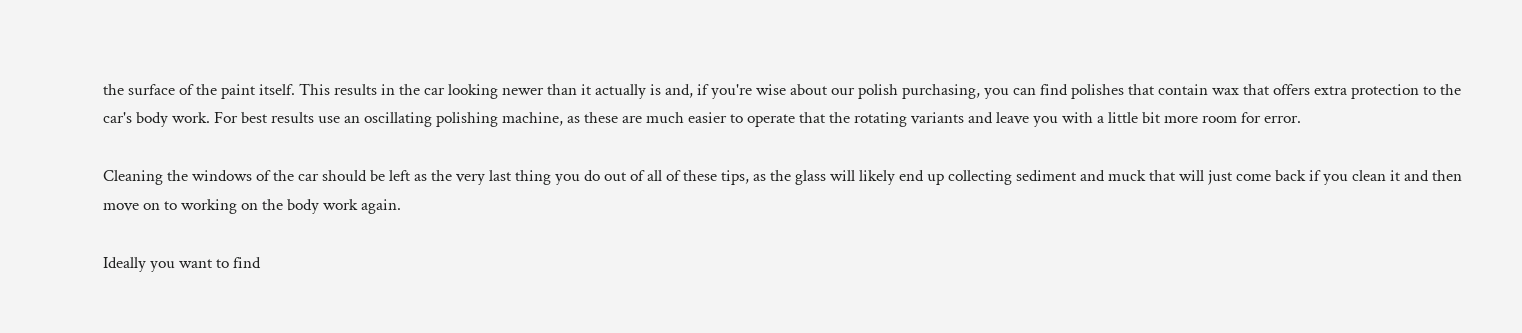the surface of the paint itself. This results in the car looking newer than it actually is and, if you're wise about our polish purchasing, you can find polishes that contain wax that offers extra protection to the car's body work. For best results use an oscillating polishing machine, as these are much easier to operate that the rotating variants and leave you with a little bit more room for error.

Cleaning the windows of the car should be left as the very last thing you do out of all of these tips, as the glass will likely end up collecting sediment and muck that will just come back if you clean it and then move on to working on the body work again.

Ideally you want to find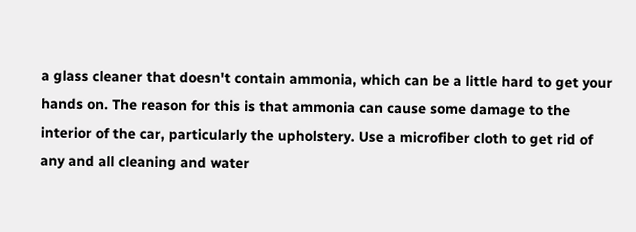a glass cleaner that doesn't contain ammonia, which can be a little hard to get your hands on. The reason for this is that ammonia can cause some damage to the interior of the car, particularly the upholstery. Use a microfiber cloth to get rid of any and all cleaning and water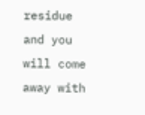residue and you will come away with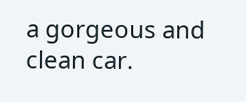a gorgeous and clean car.